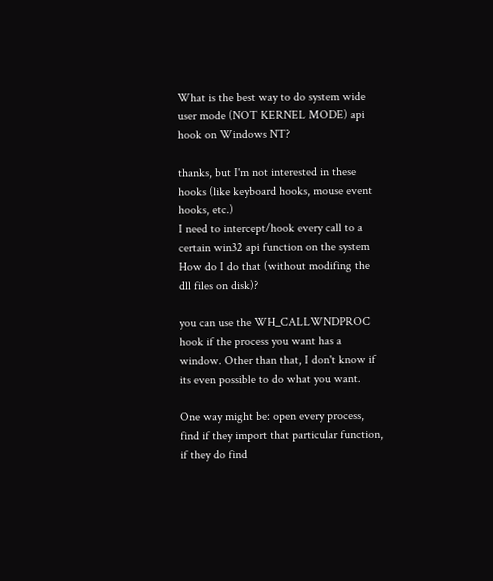What is the best way to do system wide user mode (NOT KERNEL MODE) api hook on Windows NT?

thanks, but I'm not interested in these hooks (like keyboard hooks, mouse event hooks, etc.)
I need to intercept/hook every call to a certain win32 api function on the system
How do I do that (without modifing the dll files on disk)?

you can use the WH_CALLWNDPROC hook if the process you want has a window. Other than that, I don't know if its even possible to do what you want.

One way might be: open every process, find if they import that particular function, if they do find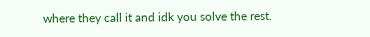where they call it and idk you solve the rest.